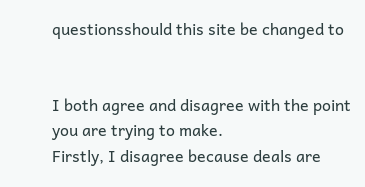questionsshould this site be changed to


I both agree and disagree with the point you are trying to make.
Firstly, I disagree because deals are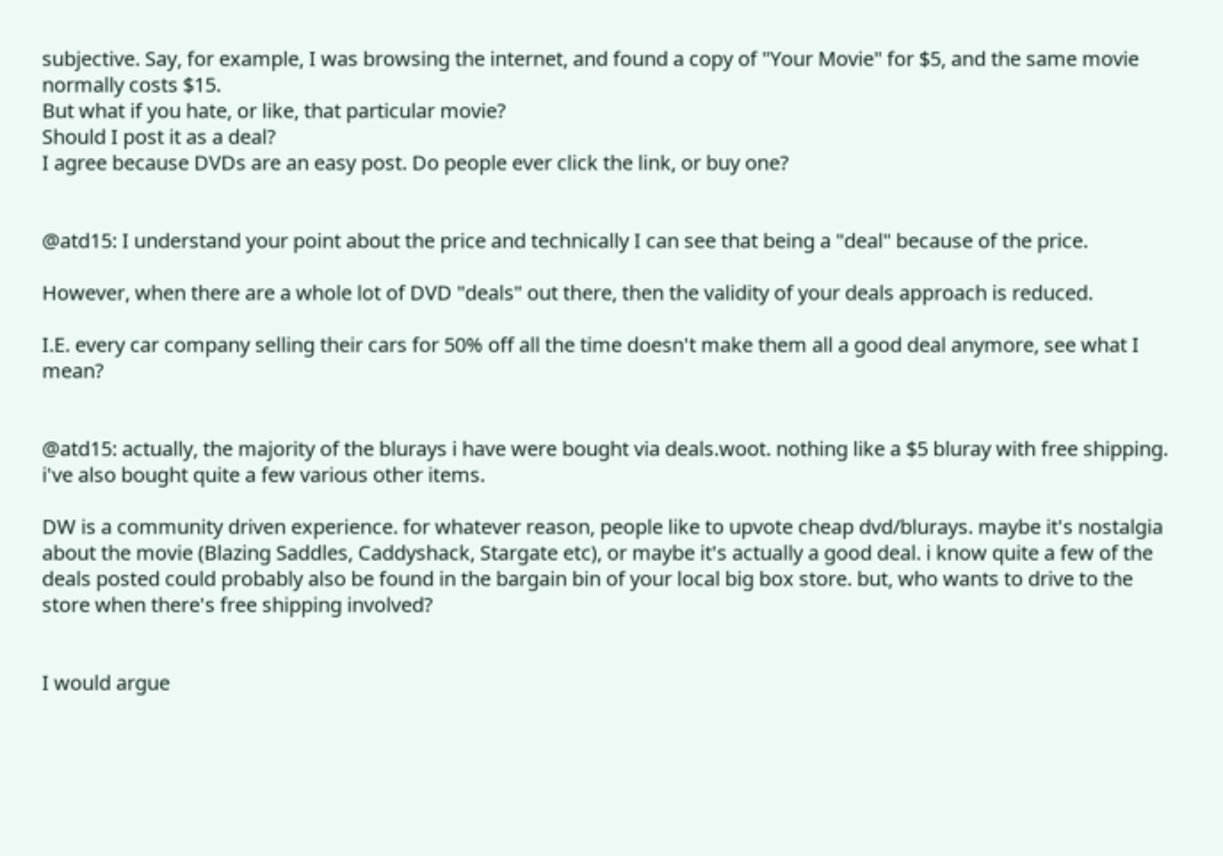subjective. Say, for example, I was browsing the internet, and found a copy of "Your Movie" for $5, and the same movie normally costs $15.
But what if you hate, or like, that particular movie?
Should I post it as a deal?
I agree because DVDs are an easy post. Do people ever click the link, or buy one?


@atd15: I understand your point about the price and technically I can see that being a "deal" because of the price.

However, when there are a whole lot of DVD "deals" out there, then the validity of your deals approach is reduced.

I.E. every car company selling their cars for 50% off all the time doesn't make them all a good deal anymore, see what I mean?


@atd15: actually, the majority of the blurays i have were bought via deals.woot. nothing like a $5 bluray with free shipping. i've also bought quite a few various other items.

DW is a community driven experience. for whatever reason, people like to upvote cheap dvd/blurays. maybe it's nostalgia about the movie (Blazing Saddles, Caddyshack, Stargate etc), or maybe it's actually a good deal. i know quite a few of the deals posted could probably also be found in the bargain bin of your local big box store. but, who wants to drive to the store when there's free shipping involved?


I would argue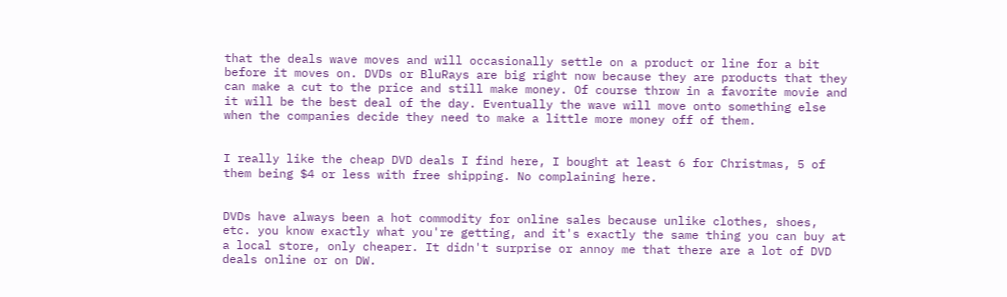that the deals wave moves and will occasionally settle on a product or line for a bit before it moves on. DVDs or BluRays are big right now because they are products that they can make a cut to the price and still make money. Of course throw in a favorite movie and it will be the best deal of the day. Eventually the wave will move onto something else when the companies decide they need to make a little more money off of them.


I really like the cheap DVD deals I find here, I bought at least 6 for Christmas, 5 of them being $4 or less with free shipping. No complaining here.


DVDs have always been a hot commodity for online sales because unlike clothes, shoes, etc. you know exactly what you're getting, and it's exactly the same thing you can buy at a local store, only cheaper. It didn't surprise or annoy me that there are a lot of DVD deals online or on DW.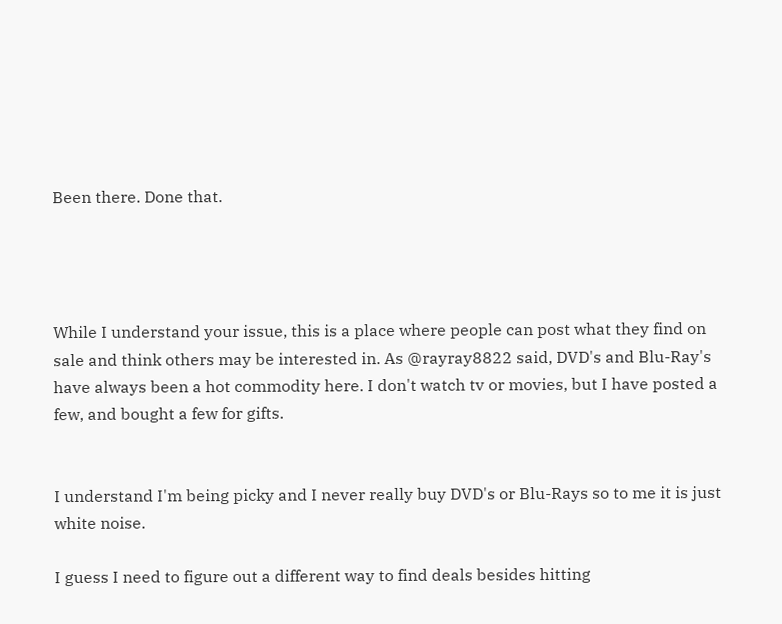Been there. Done that.




While I understand your issue, this is a place where people can post what they find on sale and think others may be interested in. As @rayray8822 said, DVD's and Blu-Ray's have always been a hot commodity here. I don't watch tv or movies, but I have posted a few, and bought a few for gifts.


I understand I'm being picky and I never really buy DVD's or Blu-Rays so to me it is just white noise.

I guess I need to figure out a different way to find deals besides hitting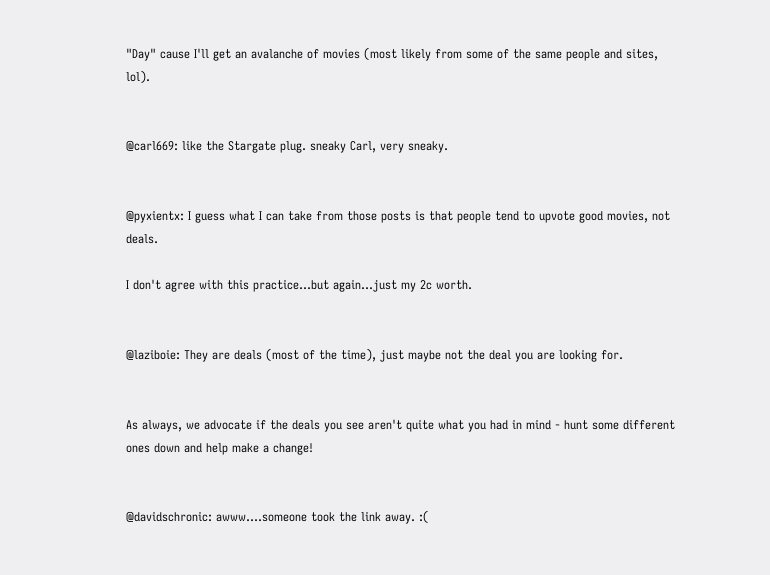"Day" cause I'll get an avalanche of movies (most likely from some of the same people and sites, lol).


@carl669: like the Stargate plug. sneaky Carl, very sneaky.


@pyxientx: I guess what I can take from those posts is that people tend to upvote good movies, not deals.

I don't agree with this practice...but again...just my 2c worth.


@laziboie: They are deals (most of the time), just maybe not the deal you are looking for.


As always, we advocate if the deals you see aren't quite what you had in mind - hunt some different ones down and help make a change!


@davidschronic: awww....someone took the link away. :(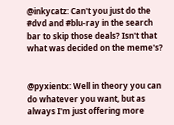@inkycatz: Can't you just do the #dvd and #blu-ray in the search bar to skip those deals? Isn't that what was decided on the meme's?


@pyxientx: Well in theory you can do whatever you want, but as always I'm just offering more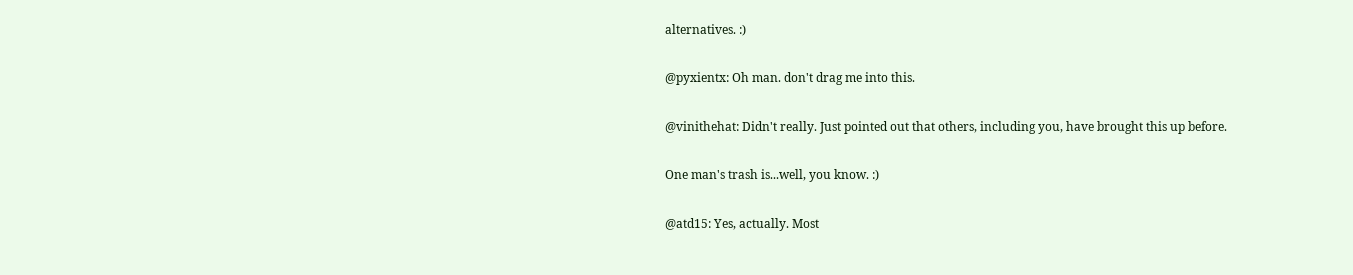alternatives. :)


@pyxientx: Oh man. don't drag me into this.


@vinithehat: Didn't really. Just pointed out that others, including you, have brought this up before.


One man's trash is...well, you know. :)


@atd15: Yes, actually. Most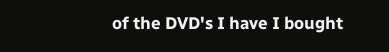of the DVD's I have I bought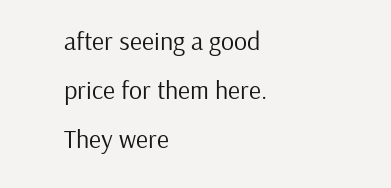after seeing a good price for them here. They were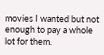movies I wanted but not enough to pay a whole lot for them.